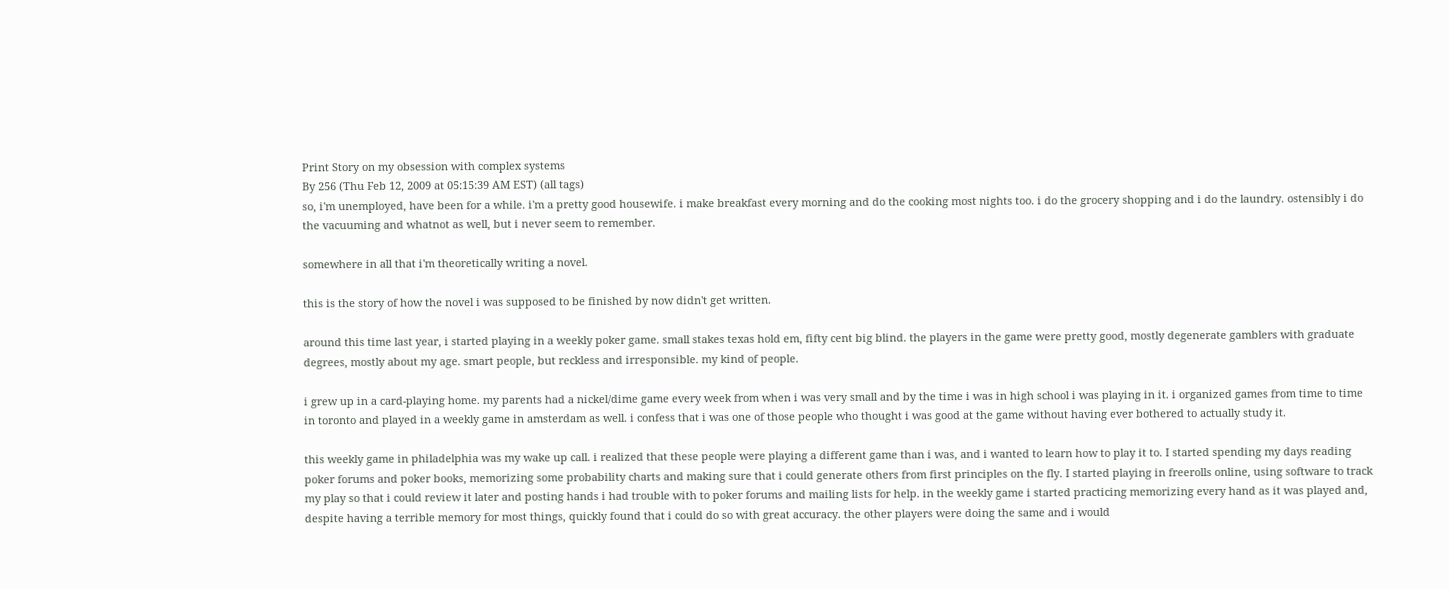Print Story on my obsession with complex systems
By 256 (Thu Feb 12, 2009 at 05:15:39 AM EST) (all tags)
so, i'm unemployed, have been for a while. i'm a pretty good housewife. i make breakfast every morning and do the cooking most nights too. i do the grocery shopping and i do the laundry. ostensibly i do the vacuuming and whatnot as well, but i never seem to remember.

somewhere in all that i'm theoretically writing a novel.

this is the story of how the novel i was supposed to be finished by now didn't get written.

around this time last year, i started playing in a weekly poker game. small stakes texas hold em, fifty cent big blind. the players in the game were pretty good, mostly degenerate gamblers with graduate degrees, mostly about my age. smart people, but reckless and irresponsible. my kind of people.

i grew up in a card-playing home. my parents had a nickel/dime game every week from when i was very small and by the time i was in high school i was playing in it. i organized games from time to time in toronto and played in a weekly game in amsterdam as well. i confess that i was one of those people who thought i was good at the game without having ever bothered to actually study it.

this weekly game in philadelphia was my wake up call. i realized that these people were playing a different game than i was, and i wanted to learn how to play it to. I started spending my days reading poker forums and poker books, memorizing some probability charts and making sure that i could generate others from first principles on the fly. I started playing in freerolls online, using software to track my play so that i could review it later and posting hands i had trouble with to poker forums and mailing lists for help. in the weekly game i started practicing memorizing every hand as it was played and, despite having a terrible memory for most things, quickly found that i could do so with great accuracy. the other players were doing the same and i would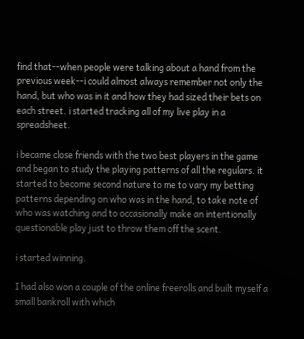find that--when people were talking about a hand from the previous week--i could almost always remember not only the hand, but who was in it and how they had sized their bets on each street. i started tracking all of my live play in a spreadsheet.

i became close friends with the two best players in the game and began to study the playing patterns of all the regulars. it started to become second nature to me to vary my betting patterns depending on who was in the hand, to take note of who was watching and to occasionally make an intentionally questionable play just to throw them off the scent.

i started winning.

I had also won a couple of the online freerolls and built myself a small bankroll with which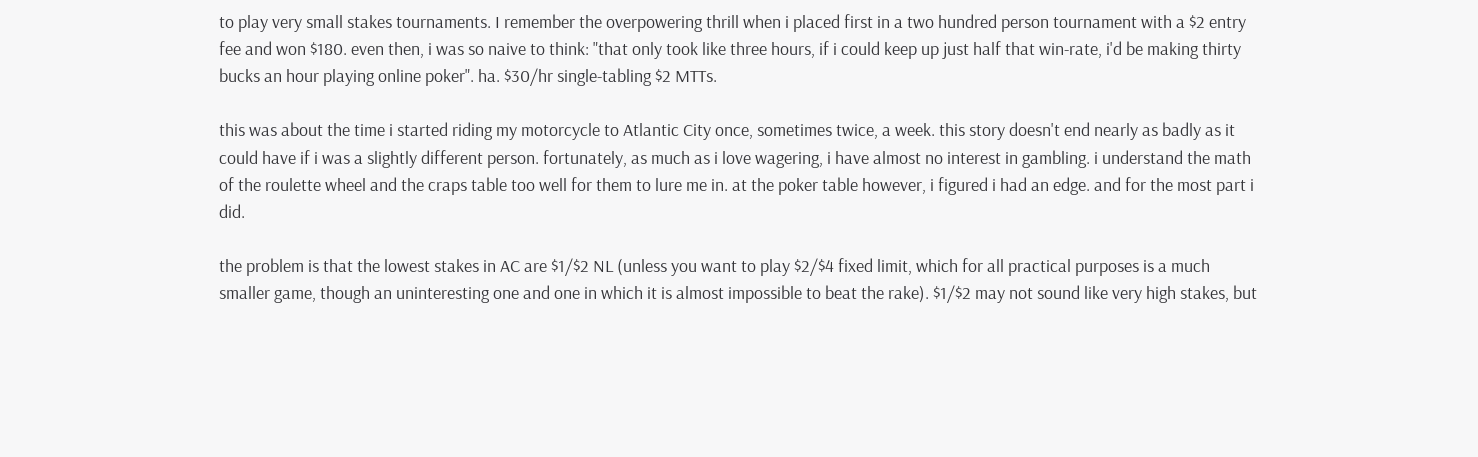to play very small stakes tournaments. I remember the overpowering thrill when i placed first in a two hundred person tournament with a $2 entry fee and won $180. even then, i was so naive to think: "that only took like three hours, if i could keep up just half that win-rate, i'd be making thirty bucks an hour playing online poker". ha. $30/hr single-tabling $2 MTTs.

this was about the time i started riding my motorcycle to Atlantic City once, sometimes twice, a week. this story doesn't end nearly as badly as it could have if i was a slightly different person. fortunately, as much as i love wagering, i have almost no interest in gambling. i understand the math of the roulette wheel and the craps table too well for them to lure me in. at the poker table however, i figured i had an edge. and for the most part i did.

the problem is that the lowest stakes in AC are $1/$2 NL (unless you want to play $2/$4 fixed limit, which for all practical purposes is a much smaller game, though an uninteresting one and one in which it is almost impossible to beat the rake). $1/$2 may not sound like very high stakes, but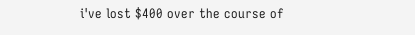i've lost $400 over the course of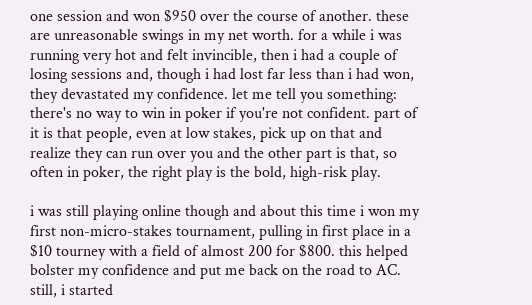one session and won $950 over the course of another. these are unreasonable swings in my net worth. for a while i was running very hot and felt invincible, then i had a couple of losing sessions and, though i had lost far less than i had won, they devastated my confidence. let me tell you something: there's no way to win in poker if you're not confident. part of it is that people, even at low stakes, pick up on that and realize they can run over you and the other part is that, so often in poker, the right play is the bold, high-risk play.

i was still playing online though and about this time i won my first non-micro-stakes tournament, pulling in first place in a $10 tourney with a field of almost 200 for $800. this helped bolster my confidence and put me back on the road to AC. still, i started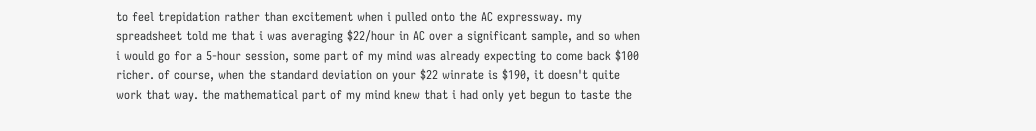to feel trepidation rather than excitement when i pulled onto the AC expressway. my spreadsheet told me that i was averaging $22/hour in AC over a significant sample, and so when i would go for a 5-hour session, some part of my mind was already expecting to come back $100 richer. of course, when the standard deviation on your $22 winrate is $190, it doesn't quite work that way. the mathematical part of my mind knew that i had only yet begun to taste the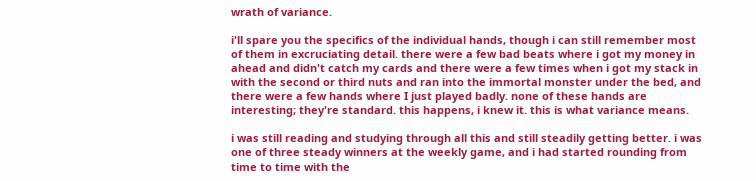wrath of variance.

i'll spare you the specifics of the individual hands, though i can still remember most of them in excruciating detail. there were a few bad beats where i got my money in ahead and didn't catch my cards and there were a few times when i got my stack in with the second or third nuts and ran into the immortal monster under the bed, and there were a few hands where I just played badly. none of these hands are interesting; they're standard. this happens, i knew it. this is what variance means.

i was still reading and studying through all this and still steadily getting better. i was one of three steady winners at the weekly game, and i had started rounding from time to time with the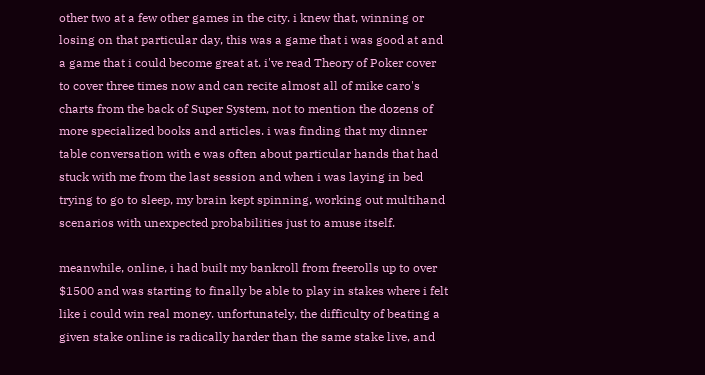other two at a few other games in the city. i knew that, winning or losing on that particular day, this was a game that i was good at and a game that i could become great at. i've read Theory of Poker cover to cover three times now and can recite almost all of mike caro's charts from the back of Super System, not to mention the dozens of more specialized books and articles. i was finding that my dinner table conversation with e was often about particular hands that had stuck with me from the last session and when i was laying in bed trying to go to sleep, my brain kept spinning, working out multihand scenarios with unexpected probabilities just to amuse itself.

meanwhile, online, i had built my bankroll from freerolls up to over $1500 and was starting to finally be able to play in stakes where i felt like i could win real money. unfortunately, the difficulty of beating a given stake online is radically harder than the same stake live, and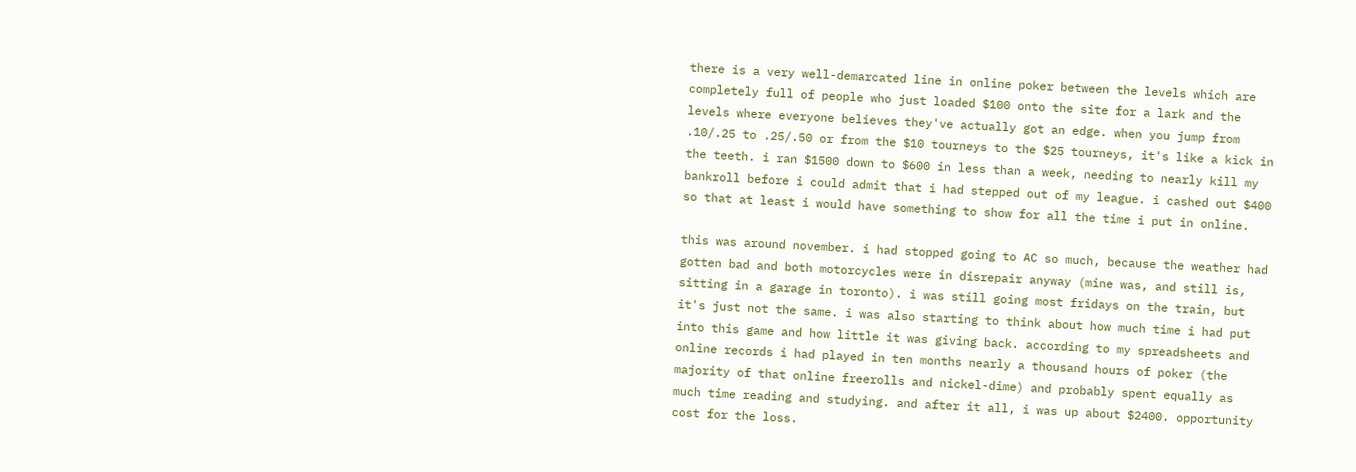there is a very well-demarcated line in online poker between the levels which are completely full of people who just loaded $100 onto the site for a lark and the levels where everyone believes they've actually got an edge. when you jump from .10/.25 to .25/.50 or from the $10 tourneys to the $25 tourneys, it's like a kick in the teeth. i ran $1500 down to $600 in less than a week, needing to nearly kill my bankroll before i could admit that i had stepped out of my league. i cashed out $400 so that at least i would have something to show for all the time i put in online.

this was around november. i had stopped going to AC so much, because the weather had gotten bad and both motorcycles were in disrepair anyway (mine was, and still is, sitting in a garage in toronto). i was still going most fridays on the train, but it's just not the same. i was also starting to think about how much time i had put into this game and how little it was giving back. according to my spreadsheets and online records i had played in ten months nearly a thousand hours of poker (the majority of that online freerolls and nickel-dime) and probably spent equally as much time reading and studying. and after it all, i was up about $2400. opportunity cost for the loss.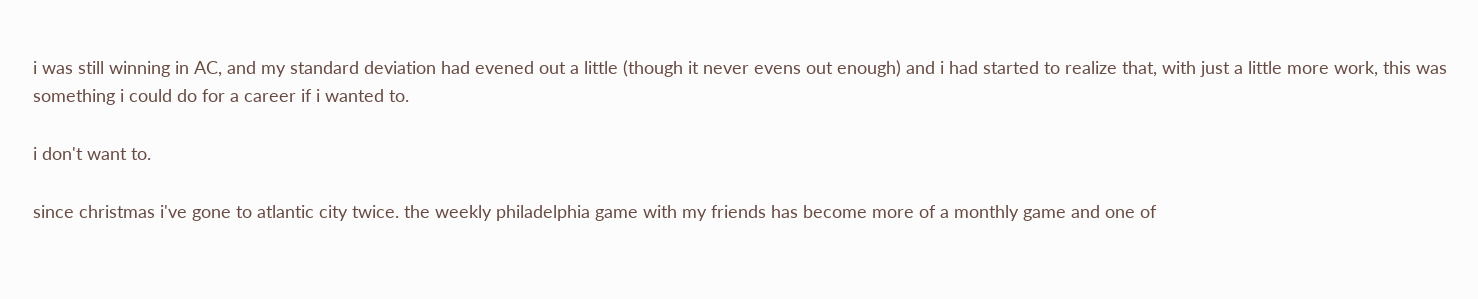i was still winning in AC, and my standard deviation had evened out a little (though it never evens out enough) and i had started to realize that, with just a little more work, this was something i could do for a career if i wanted to.

i don't want to.

since christmas i've gone to atlantic city twice. the weekly philadelphia game with my friends has become more of a monthly game and one of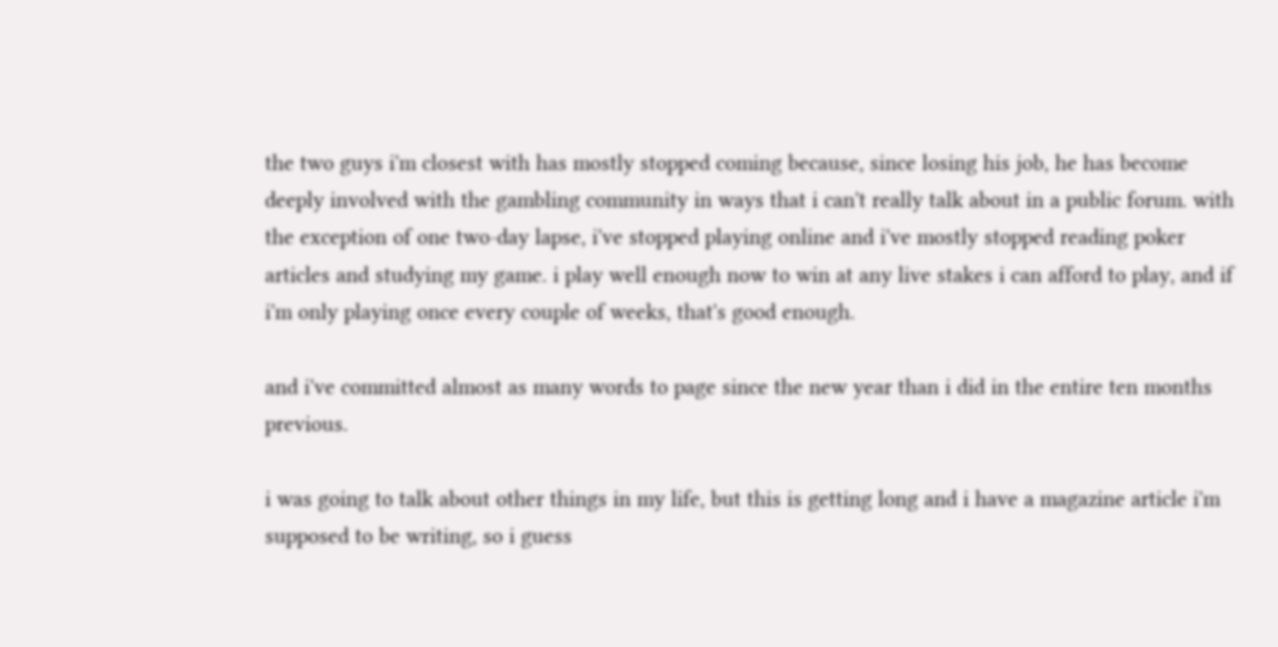the two guys i'm closest with has mostly stopped coming because, since losing his job, he has become deeply involved with the gambling community in ways that i can't really talk about in a public forum. with the exception of one two-day lapse, i've stopped playing online and i've mostly stopped reading poker articles and studying my game. i play well enough now to win at any live stakes i can afford to play, and if i'm only playing once every couple of weeks, that's good enough.

and i've committed almost as many words to page since the new year than i did in the entire ten months previous.

i was going to talk about other things in my life, but this is getting long and i have a magazine article i'm supposed to be writing, so i guess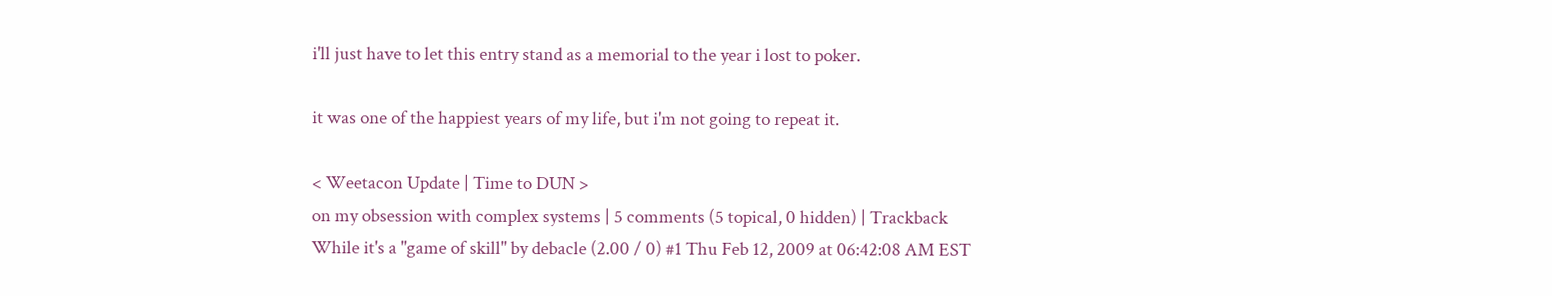i'll just have to let this entry stand as a memorial to the year i lost to poker.

it was one of the happiest years of my life, but i'm not going to repeat it.

< Weetacon Update | Time to DUN >
on my obsession with complex systems | 5 comments (5 topical, 0 hidden) | Trackback
While it's a "game of skill" by debacle (2.00 / 0) #1 Thu Feb 12, 2009 at 06:42:08 AM EST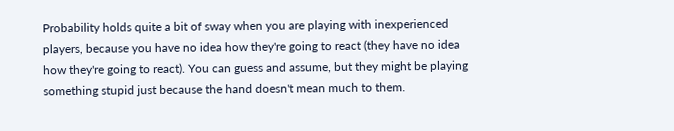Probability holds quite a bit of sway when you are playing with inexperienced players, because you have no idea how they're going to react (they have no idea how they're going to react). You can guess and assume, but they might be playing something stupid just because the hand doesn't mean much to them.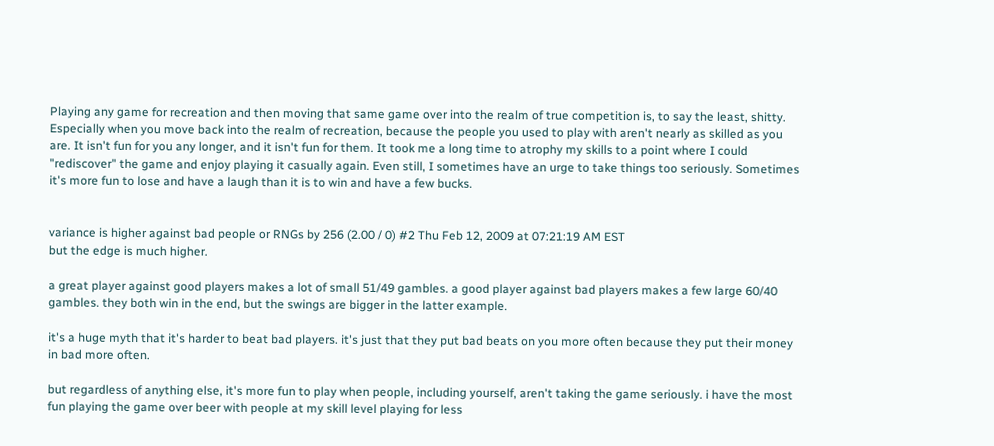Playing any game for recreation and then moving that same game over into the realm of true competition is, to say the least, shitty. Especially when you move back into the realm of recreation, because the people you used to play with aren't nearly as skilled as you are. It isn't fun for you any longer, and it isn't fun for them. It took me a long time to atrophy my skills to a point where I could "rediscover" the game and enjoy playing it casually again. Even still, I sometimes have an urge to take things too seriously. Sometimes it's more fun to lose and have a laugh than it is to win and have a few bucks.


variance is higher against bad people or RNGs by 256 (2.00 / 0) #2 Thu Feb 12, 2009 at 07:21:19 AM EST
but the edge is much higher.

a great player against good players makes a lot of small 51/49 gambles. a good player against bad players makes a few large 60/40 gambles. they both win in the end, but the swings are bigger in the latter example.

it's a huge myth that it's harder to beat bad players. it's just that they put bad beats on you more often because they put their money in bad more often.

but regardless of anything else, it's more fun to play when people, including yourself, aren't taking the game seriously. i have the most fun playing the game over beer with people at my skill level playing for less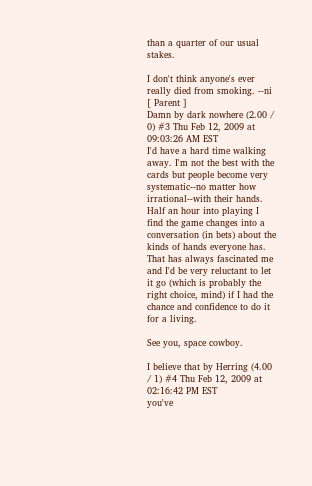than a quarter of our usual stakes.

I don't think anyone's ever really died from smoking. --ni
[ Parent ]
Damn by dark nowhere (2.00 / 0) #3 Thu Feb 12, 2009 at 09:03:26 AM EST
I'd have a hard time walking away. I'm not the best with the cards but people become very systematic--no matter how irrational--with their hands. Half an hour into playing I find the game changes into a conversation (in bets) about the kinds of hands everyone has. That has always fascinated me and I'd be very reluctant to let it go (which is probably the right choice, mind) if I had the chance and confidence to do it for a living.

See you, space cowboy.

I believe that by Herring (4.00 / 1) #4 Thu Feb 12, 2009 at 02:16:42 PM EST
you've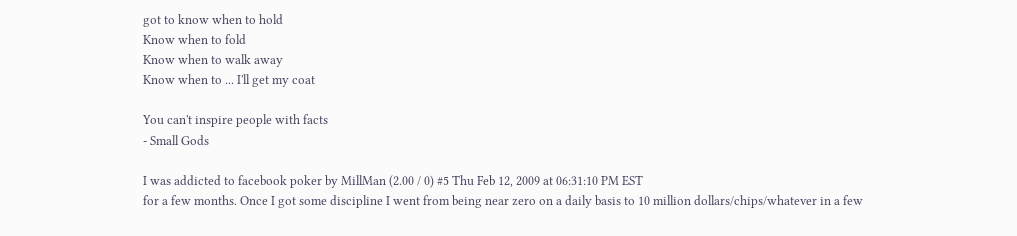got to know when to hold
Know when to fold
Know when to walk away
Know when to ... I'll get my coat

You can't inspire people with facts
- Small Gods

I was addicted to facebook poker by MillMan (2.00 / 0) #5 Thu Feb 12, 2009 at 06:31:10 PM EST
for a few months. Once I got some discipline I went from being near zero on a daily basis to 10 million dollars/chips/whatever in a few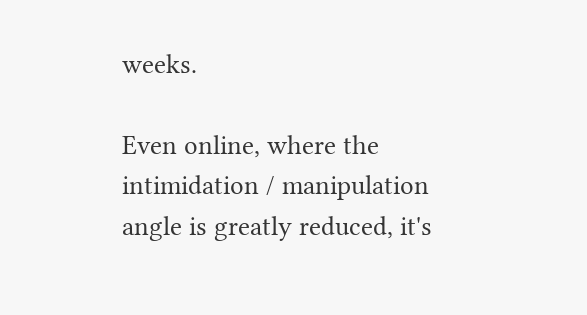weeks.

Even online, where the intimidation / manipulation angle is greatly reduced, it's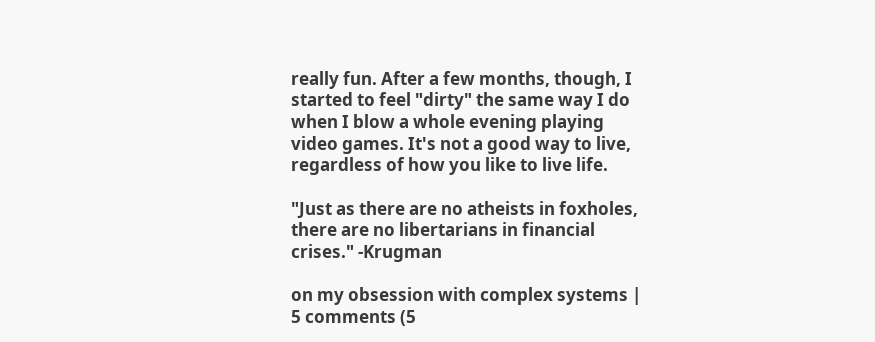really fun. After a few months, though, I started to feel "dirty" the same way I do when I blow a whole evening playing video games. It's not a good way to live, regardless of how you like to live life.

"Just as there are no atheists in foxholes, there are no libertarians in financial crises." -Krugman

on my obsession with complex systems | 5 comments (5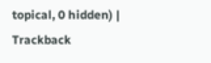topical, 0 hidden) | Trackback